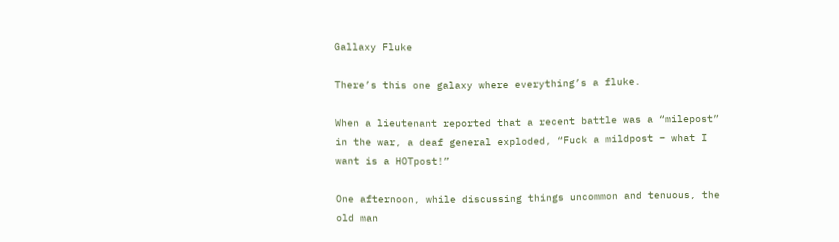Gallaxy Fluke

There’s this one galaxy where everything’s a fluke.

When a lieutenant reported that a recent battle was a “milepost” in the war, a deaf general exploded, “Fuck a mildpost – what I want is a HOTpost!”

One afternoon, while discussing things uncommon and tenuous, the old man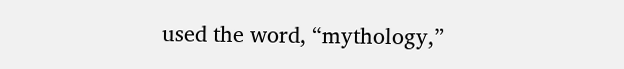used the word, “mythology,”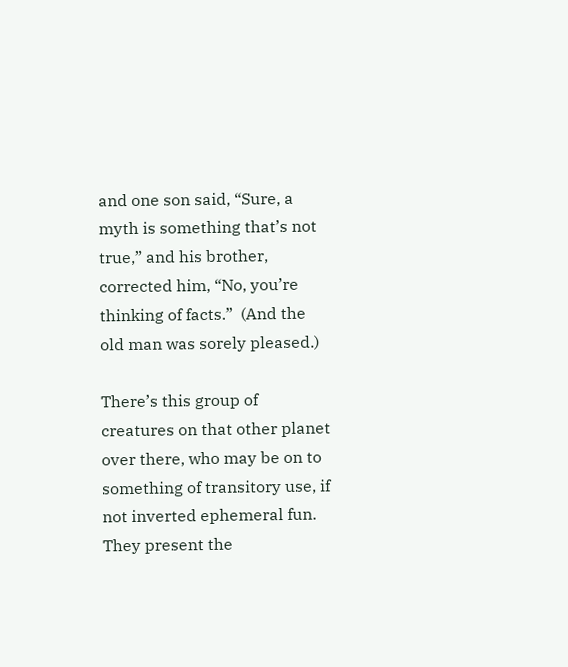and one son said, “Sure, a myth is something that’s not true,” and his brother, corrected him, “No, you’re thinking of facts.”  (And the old man was sorely pleased.)

There’s this group of creatures on that other planet over there, who may be on to something of transitory use, if not inverted ephemeral fun.  They present the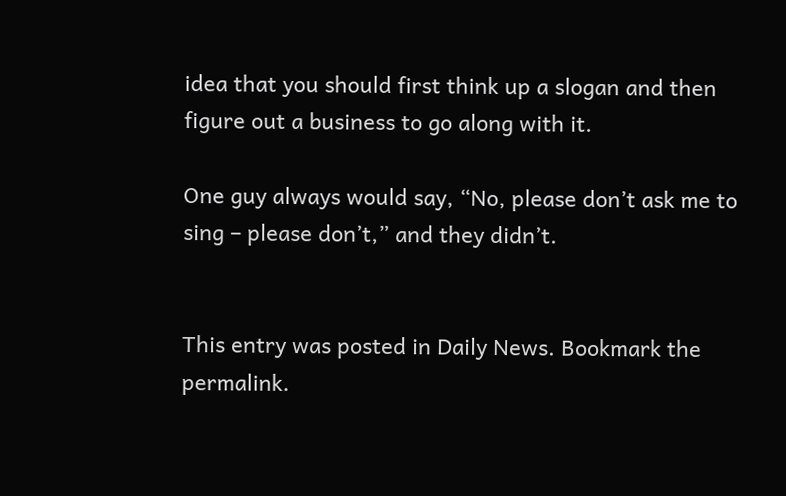idea that you should first think up a slogan and then figure out a business to go along with it.

One guy always would say, “No, please don’t ask me to sing – please don’t,” and they didn’t.


This entry was posted in Daily News. Bookmark the permalink.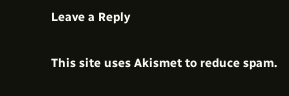Leave a Reply

This site uses Akismet to reduce spam.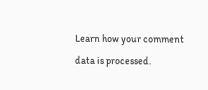Learn how your comment data is processed.